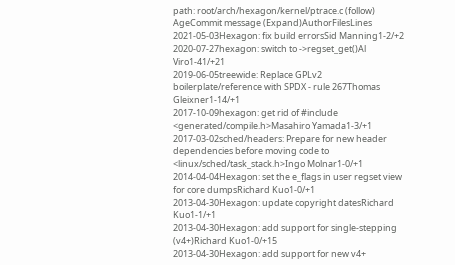path: root/arch/hexagon/kernel/ptrace.c (follow)
AgeCommit message (Expand)AuthorFilesLines
2021-05-03Hexagon: fix build errorsSid Manning1-2/+2
2020-07-27hexagon: switch to ->regset_get()Al Viro1-41/+21
2019-06-05treewide: Replace GPLv2 boilerplate/reference with SPDX - rule 267Thomas Gleixner1-14/+1
2017-10-09hexagon: get rid of #include <generated/compile.h>Masahiro Yamada1-3/+1
2017-03-02sched/headers: Prepare for new header dependencies before moving code to <linux/sched/task_stack.h>Ingo Molnar1-0/+1
2014-04-04Hexagon: set the e_flags in user regset view for core dumpsRichard Kuo1-0/+1
2013-04-30Hexagon: update copyright datesRichard Kuo1-1/+1
2013-04-30Hexagon: add support for single-stepping (v4+)Richard Kuo1-0/+15
2013-04-30Hexagon: add support for new v4+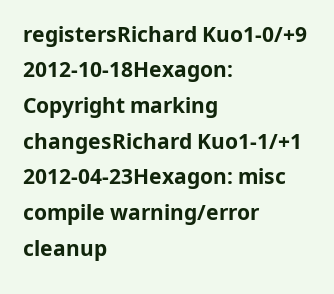registersRichard Kuo1-0/+9
2012-10-18Hexagon: Copyright marking changesRichard Kuo1-1/+1
2012-04-23Hexagon: misc compile warning/error cleanup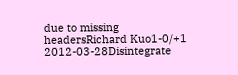due to missing headersRichard Kuo1-0/+1
2012-03-28Disintegrate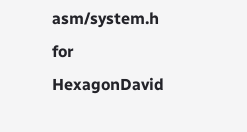asm/system.h for HexagonDavid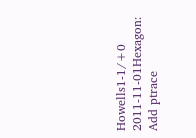Howells1-1/+0
2011-11-01Hexagon: Add ptrace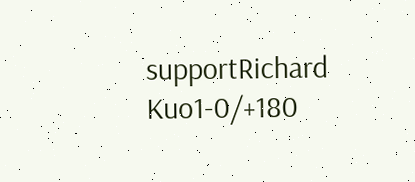supportRichard Kuo1-0/+180